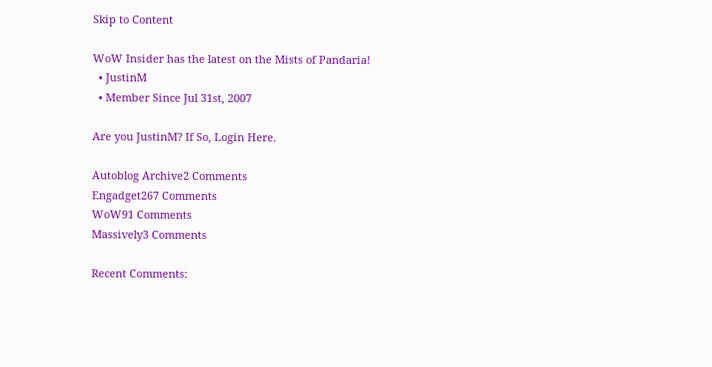Skip to Content

WoW Insider has the latest on the Mists of Pandaria!
  • JustinM
  • Member Since Jul 31st, 2007

Are you JustinM? If So, Login Here.

Autoblog Archive2 Comments
Engadget267 Comments
WoW91 Comments
Massively3 Comments

Recent Comments: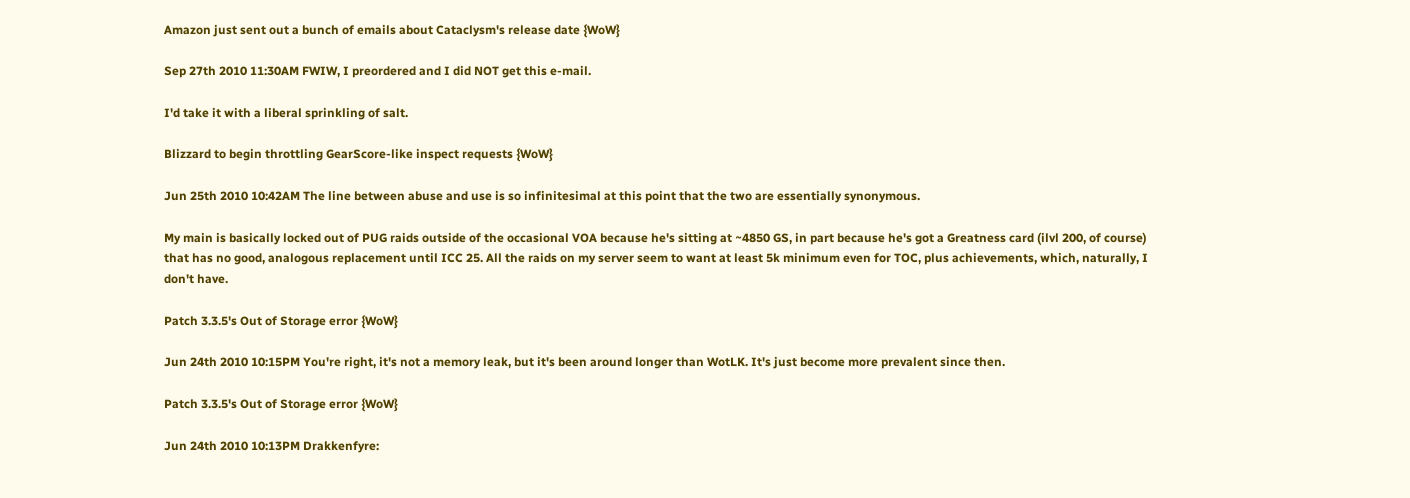Amazon just sent out a bunch of emails about Cataclysm's release date {WoW}

Sep 27th 2010 11:30AM FWIW, I preordered and I did NOT get this e-mail.

I'd take it with a liberal sprinkling of salt.

Blizzard to begin throttling GearScore-like inspect requests {WoW}

Jun 25th 2010 10:42AM The line between abuse and use is so infinitesimal at this point that the two are essentially synonymous.

My main is basically locked out of PUG raids outside of the occasional VOA because he's sitting at ~4850 GS, in part because he's got a Greatness card (ilvl 200, of course) that has no good, analogous replacement until ICC 25. All the raids on my server seem to want at least 5k minimum even for TOC, plus achievements, which, naturally, I don't have.

Patch 3.3.5's Out of Storage error {WoW}

Jun 24th 2010 10:15PM You're right, it's not a memory leak, but it's been around longer than WotLK. It's just become more prevalent since then.

Patch 3.3.5's Out of Storage error {WoW}

Jun 24th 2010 10:13PM Drakkenfyre: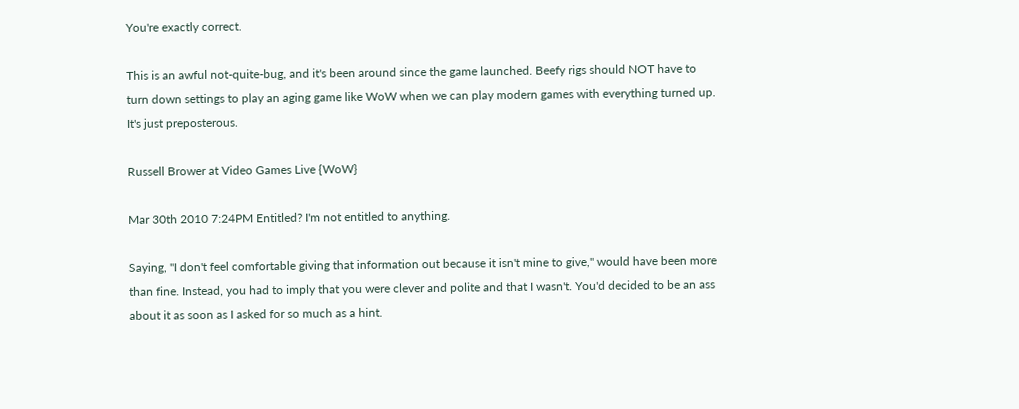You're exactly correct.

This is an awful not-quite-bug, and it's been around since the game launched. Beefy rigs should NOT have to turn down settings to play an aging game like WoW when we can play modern games with everything turned up. It's just preposterous.

Russell Brower at Video Games Live {WoW}

Mar 30th 2010 7:24PM Entitled? I'm not entitled to anything.

Saying, "I don't feel comfortable giving that information out because it isn't mine to give," would have been more than fine. Instead, you had to imply that you were clever and polite and that I wasn't. You'd decided to be an ass about it as soon as I asked for so much as a hint.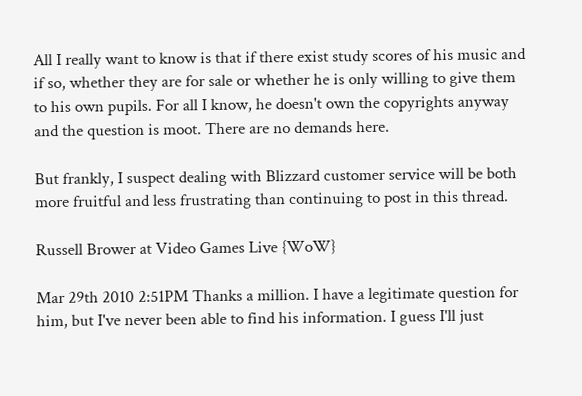All I really want to know is that if there exist study scores of his music and if so, whether they are for sale or whether he is only willing to give them to his own pupils. For all I know, he doesn't own the copyrights anyway and the question is moot. There are no demands here.

But frankly, I suspect dealing with Blizzard customer service will be both more fruitful and less frustrating than continuing to post in this thread.

Russell Brower at Video Games Live {WoW}

Mar 29th 2010 2:51PM Thanks a million. I have a legitimate question for him, but I've never been able to find his information. I guess I'll just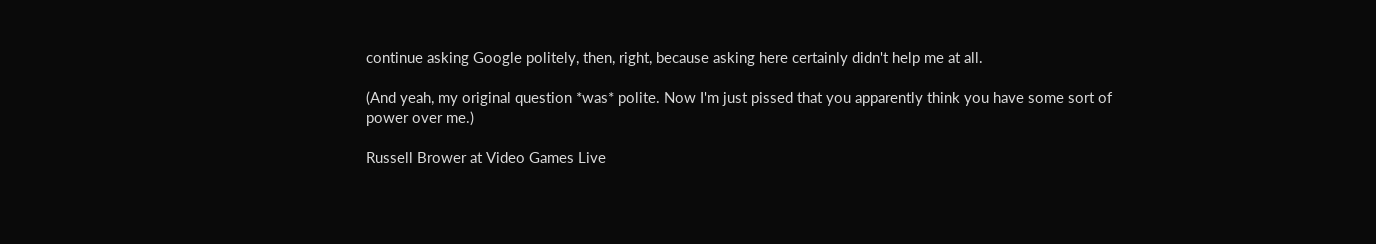continue asking Google politely, then, right, because asking here certainly didn't help me at all.

(And yeah, my original question *was* polite. Now I'm just pissed that you apparently think you have some sort of power over me.)

Russell Brower at Video Games Live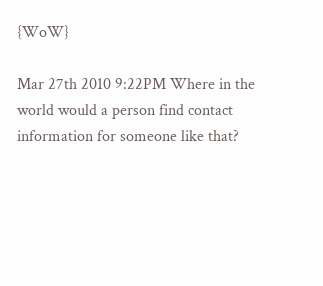{WoW}

Mar 27th 2010 9:22PM Where in the world would a person find contact information for someone like that?